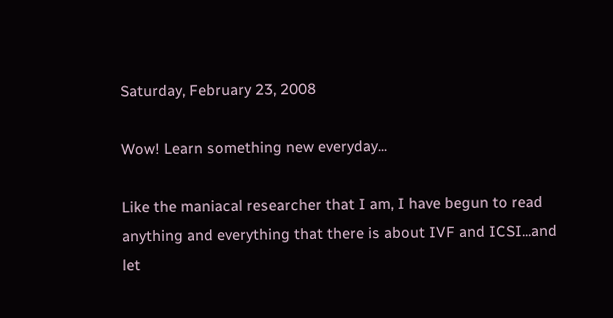Saturday, February 23, 2008

Wow! Learn something new everyday...

Like the maniacal researcher that I am, I have begun to read anything and everything that there is about IVF and ICSI...and let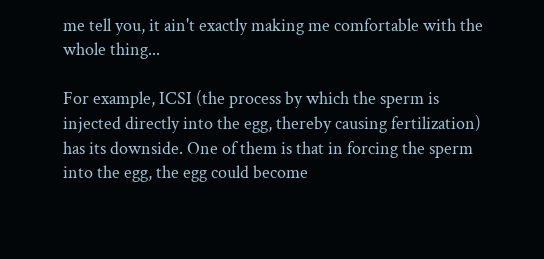me tell you, it ain't exactly making me comfortable with the whole thing...

For example, ICSI (the process by which the sperm is injected directly into the egg, thereby causing fertilization) has its downside. One of them is that in forcing the sperm into the egg, the egg could become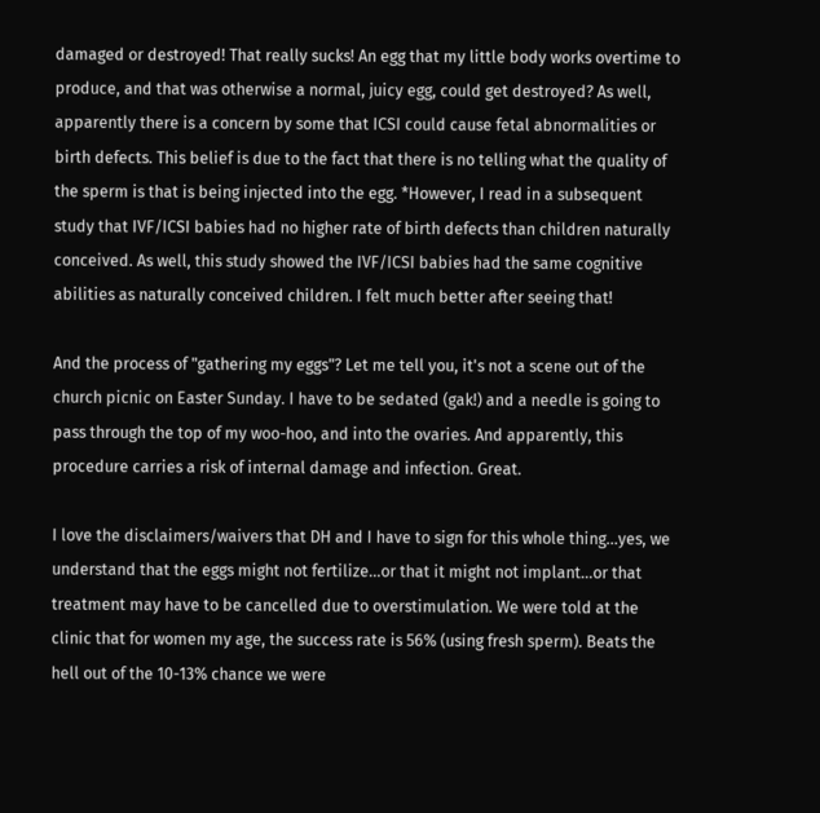damaged or destroyed! That really sucks! An egg that my little body works overtime to produce, and that was otherwise a normal, juicy egg, could get destroyed? As well, apparently there is a concern by some that ICSI could cause fetal abnormalities or birth defects. This belief is due to the fact that there is no telling what the quality of the sperm is that is being injected into the egg. *However, I read in a subsequent study that IVF/ICSI babies had no higher rate of birth defects than children naturally conceived. As well, this study showed the IVF/ICSI babies had the same cognitive abilities as naturally conceived children. I felt much better after seeing that!

And the process of "gathering my eggs"? Let me tell you, it's not a scene out of the church picnic on Easter Sunday. I have to be sedated (gak!) and a needle is going to pass through the top of my woo-hoo, and into the ovaries. And apparently, this procedure carries a risk of internal damage and infection. Great.

I love the disclaimers/waivers that DH and I have to sign for this whole thing...yes, we understand that the eggs might not fertilize...or that it might not implant...or that treatment may have to be cancelled due to overstimulation. We were told at the clinic that for women my age, the success rate is 56% (using fresh sperm). Beats the hell out of the 10-13% chance we were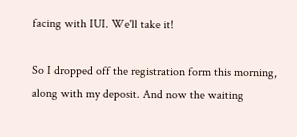facing with IUI. We'll take it!

So I dropped off the registration form this morning, along with my deposit. And now the waiting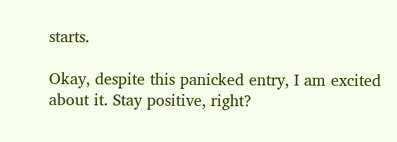starts.

Okay, despite this panicked entry, I am excited about it. Stay positive, right?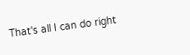That's all I can do right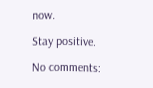now.

Stay positive.

No comments: